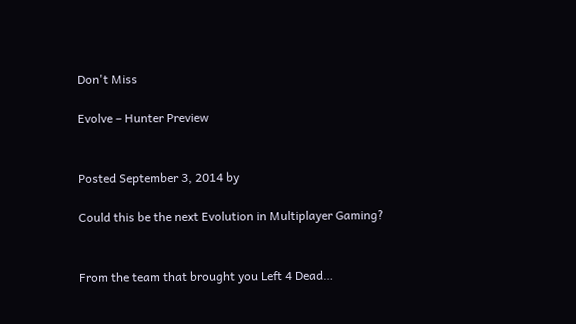Don't Miss

Evolve – Hunter Preview


Posted September 3, 2014 by

Could this be the next Evolution in Multiplayer Gaming?


From the team that brought you Left 4 Dead…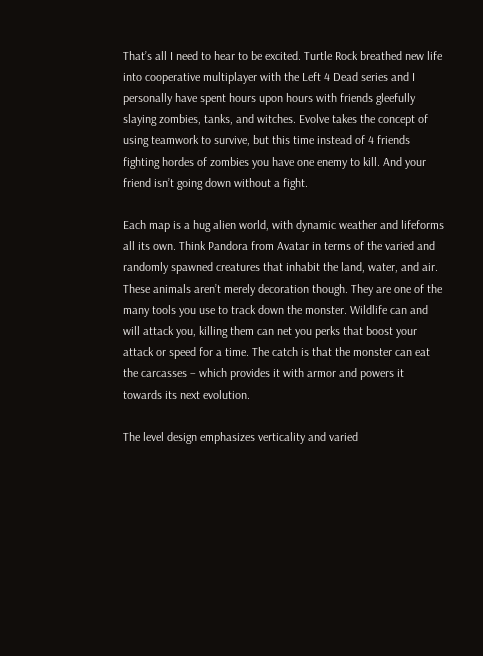That’s all I need to hear to be excited. Turtle Rock breathed new life into cooperative multiplayer with the Left 4 Dead series and I personally have spent hours upon hours with friends gleefully slaying zombies, tanks, and witches. Evolve takes the concept of using teamwork to survive, but this time instead of 4 friends fighting hordes of zombies you have one enemy to kill. And your friend isn’t going down without a fight.

Each map is a hug alien world, with dynamic weather and lifeforms all its own. Think Pandora from Avatar in terms of the varied and randomly spawned creatures that inhabit the land, water, and air. These animals aren’t merely decoration though. They are one of the many tools you use to track down the monster. Wildlife can and will attack you, killing them can net you perks that boost your attack or speed for a time. The catch is that the monster can eat the carcasses – which provides it with armor and powers it towards its next evolution.

The level design emphasizes verticality and varied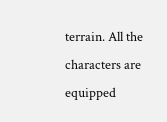terrain. All the characters are equipped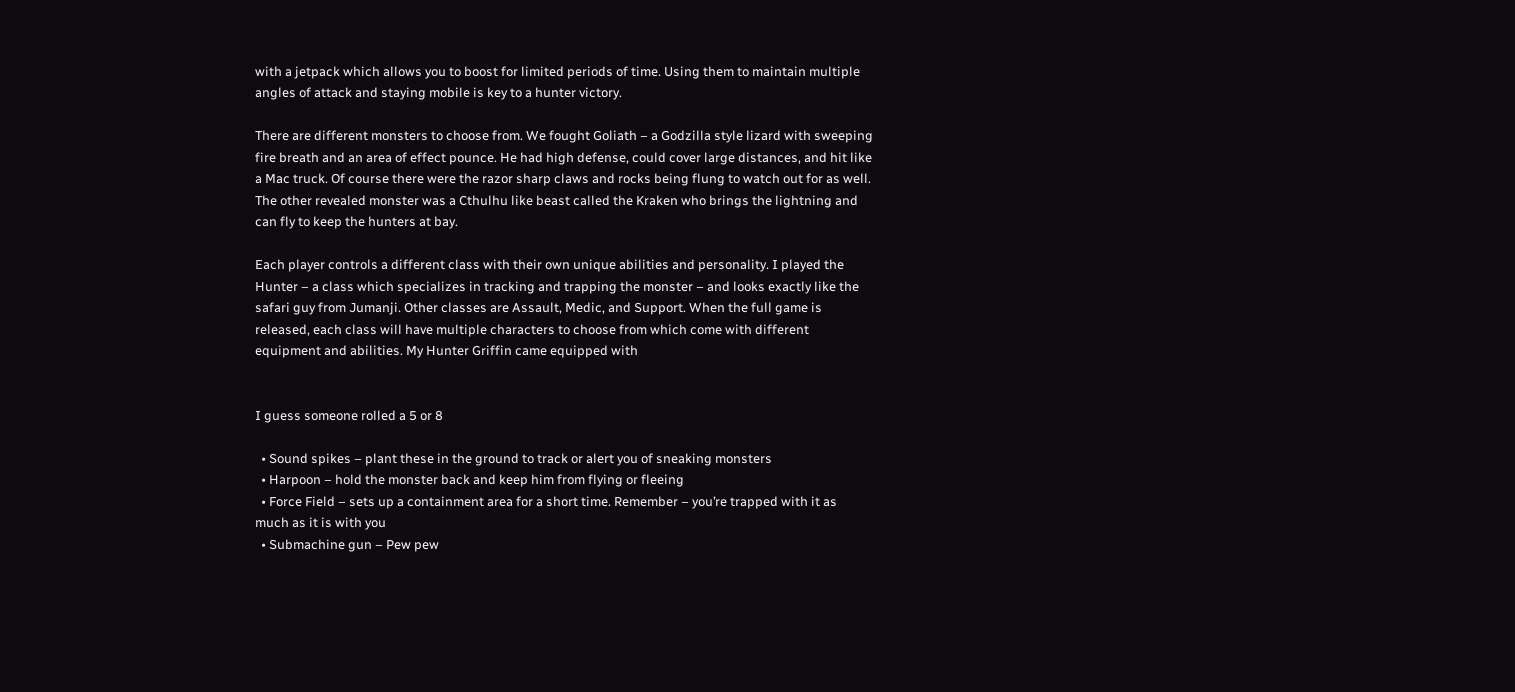with a jetpack which allows you to boost for limited periods of time. Using them to maintain multiple angles of attack and staying mobile is key to a hunter victory.

There are different monsters to choose from. We fought Goliath – a Godzilla style lizard with sweeping fire breath and an area of effect pounce. He had high defense, could cover large distances, and hit like a Mac truck. Of course there were the razor sharp claws and rocks being flung to watch out for as well. The other revealed monster was a Cthulhu like beast called the Kraken who brings the lightning and can fly to keep the hunters at bay.

Each player controls a different class with their own unique abilities and personality. I played the Hunter – a class which specializes in tracking and trapping the monster – and looks exactly like the safari guy from Jumanji. Other classes are Assault, Medic, and Support. When the full game is released, each class will have multiple characters to choose from which come with different equipment and abilities. My Hunter Griffin came equipped with


I guess someone rolled a 5 or 8

  • Sound spikes – plant these in the ground to track or alert you of sneaking monsters
  • Harpoon – hold the monster back and keep him from flying or fleeing
  • Force Field – sets up a containment area for a short time. Remember – you’re trapped with it as much as it is with you
  • Submachine gun – Pew pew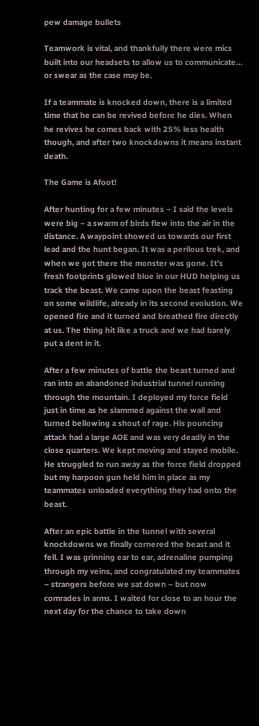pew damage bullets

Teamwork is vital, and thankfully there were mics built into our headsets to allow us to communicate… or swear as the case may be.

If a teammate is knocked down, there is a limited time that he can be revived before he dies. When he revives he comes back with 25% less health though, and after two knockdowns it means instant death.

The Game is Afoot!

After hunting for a few minutes – I said the levels were big – a swarm of birds flew into the air in the distance. A waypoint showed us towards our first lead and the hunt began. It was a perilous trek, and when we got there the monster was gone. It’s fresh footprints glowed blue in our HUD helping us track the beast. We came upon the beast feasting on some wildlife, already in its second evolution. We opened fire and it turned and breathed fire directly at us. The thing hit like a truck and we had barely put a dent in it.

After a few minutes of battle the beast turned and ran into an abandoned industrial tunnel running through the mountain. I deployed my force field just in time as he slammed against the wall and turned bellowing a shout of rage. His pouncing attack had a large AOE and was very deadly in the close quarters. We kept moving and stayed mobile. He struggled to run away as the force field dropped but my harpoon gun held him in place as my teammates unloaded everything they had onto the beast.

After an epic battle in the tunnel with several knockdowns we finally cornered the beast and it fell. I was grinning ear to ear, adrenaline pumping through my veins, and congratulated my teammates – strangers before we sat down – but now comrades in arms. I waited for close to an hour the next day for the chance to take down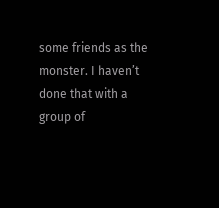some friends as the monster. I haven’t done that with a group of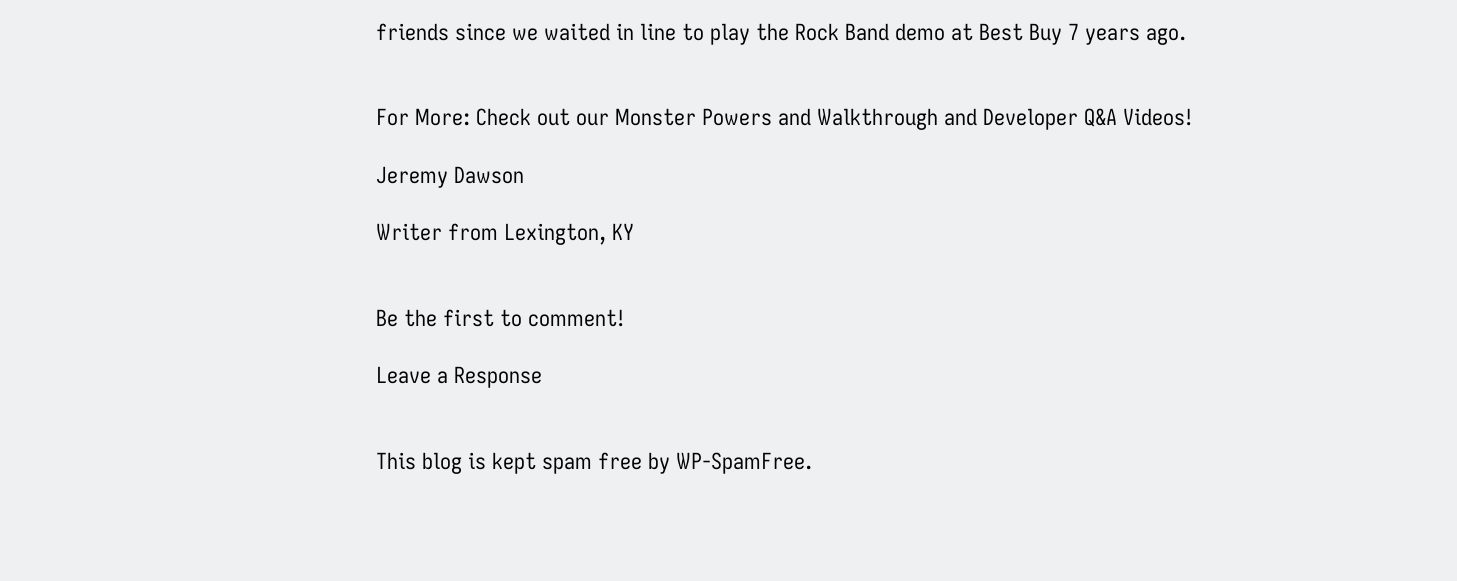friends since we waited in line to play the Rock Band demo at Best Buy 7 years ago.


For More: Check out our Monster Powers and Walkthrough and Developer Q&A Videos!

Jeremy Dawson

Writer from Lexington, KY


Be the first to comment!

Leave a Response


This blog is kept spam free by WP-SpamFree.